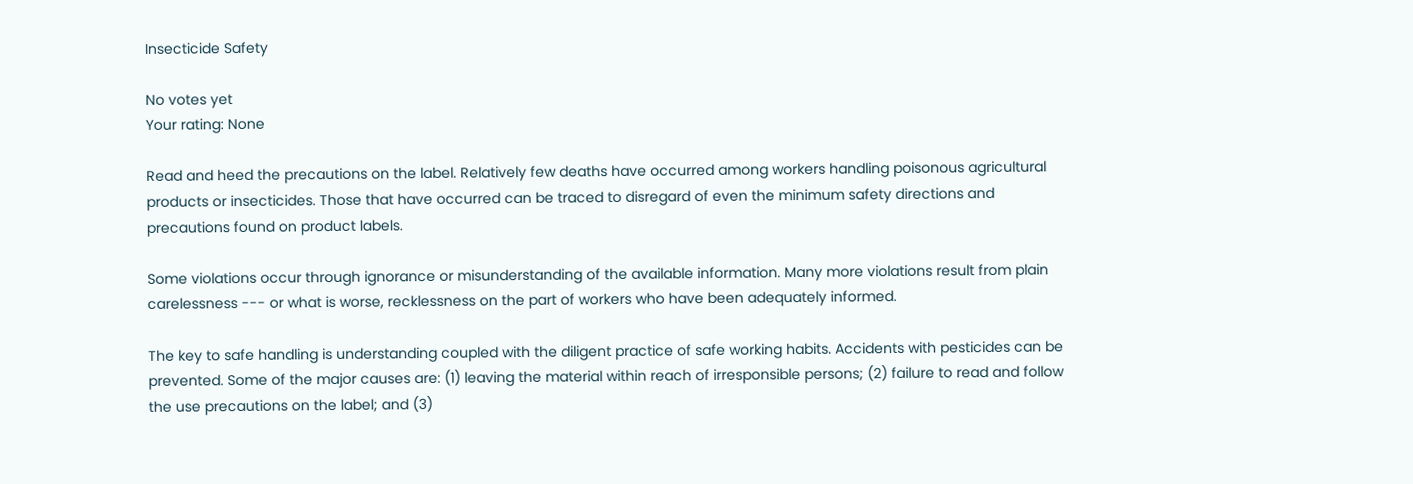Insecticide Safety

No votes yet
Your rating: None

Read and heed the precautions on the label. Relatively few deaths have occurred among workers handling poisonous agricultural products or insecticides. Those that have occurred can be traced to disregard of even the minimum safety directions and precautions found on product labels.

Some violations occur through ignorance or misunderstanding of the available information. Many more violations result from plain carelessness --- or what is worse, recklessness on the part of workers who have been adequately informed.

The key to safe handling is understanding coupled with the diligent practice of safe working habits. Accidents with pesticides can be prevented. Some of the major causes are: (1) leaving the material within reach of irresponsible persons; (2) failure to read and follow the use precautions on the label; and (3)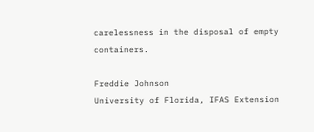carelessness in the disposal of empty containers.

Freddie Johnson
University of Florida, IFAS Extension